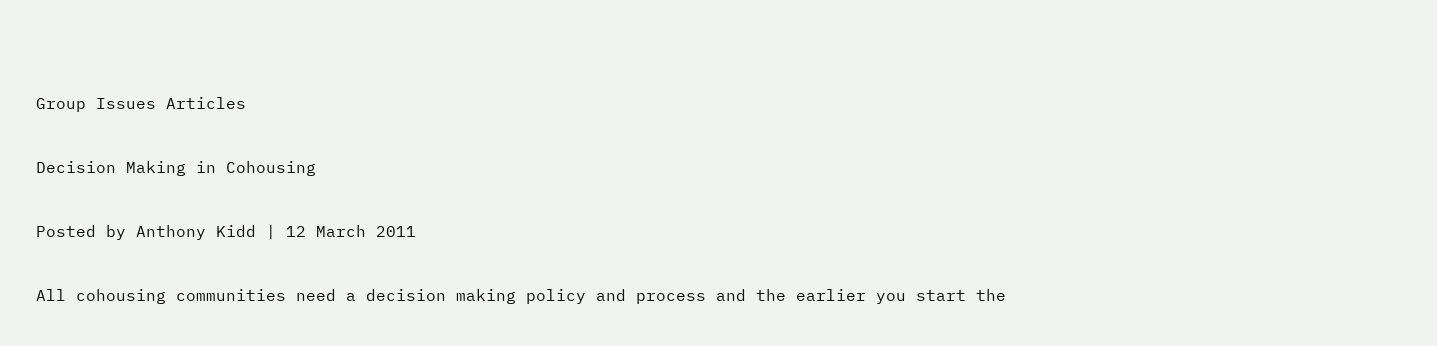Group Issues Articles

Decision Making in Cohousing

Posted by Anthony Kidd | 12 March 2011

All cohousing communities need a decision making policy and process and the earlier you start the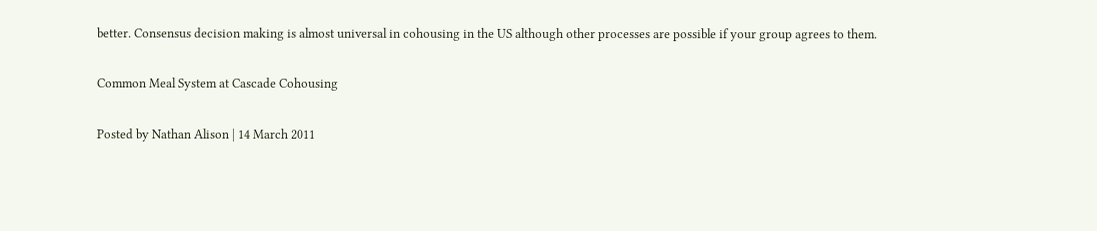better. Consensus decision making is almost universal in cohousing in the US although other processes are possible if your group agrees to them.

Common Meal System at Cascade Cohousing

Posted by Nathan Alison | 14 March 2011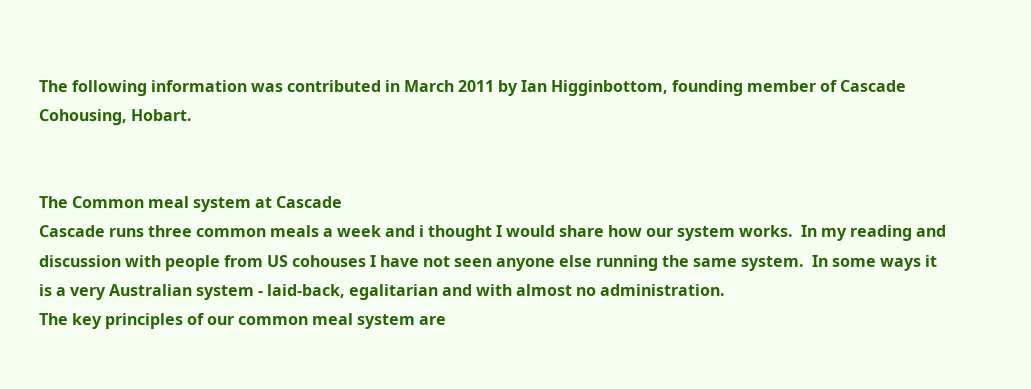The following information was contributed in March 2011 by Ian Higginbottom, founding member of Cascade Cohousing, Hobart.


The Common meal system at Cascade
Cascade runs three common meals a week and i thought I would share how our system works.  In my reading and discussion with people from US cohouses I have not seen anyone else running the same system.  In some ways it is a very Australian system - laid-back, egalitarian and with almost no administration.
The key principles of our common meal system are